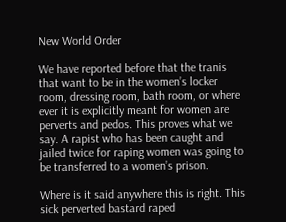New World Order

We have reported before that the tranis that want to be in the women’s locker room, dressing room, bath room, or where ever it is explicitly meant for women are perverts and pedos. This proves what we say. A rapist who has been caught and jailed twice for raping women was going to be transferred to a women’s prison.

Where is it said anywhere this is right. This sick perverted bastard raped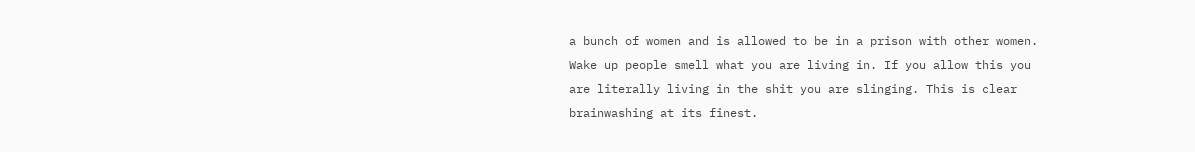a bunch of women and is allowed to be in a prison with other women. Wake up people smell what you are living in. If you allow this you are literally living in the shit you are slinging. This is clear brainwashing at its finest.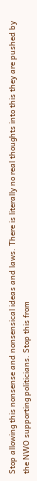Stop allowing this nonsense and nonsensical ideas and laws. There is literally no real thoughts into this they are pushed by the NWO supporting politicians. Stop this from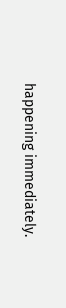happening immediately.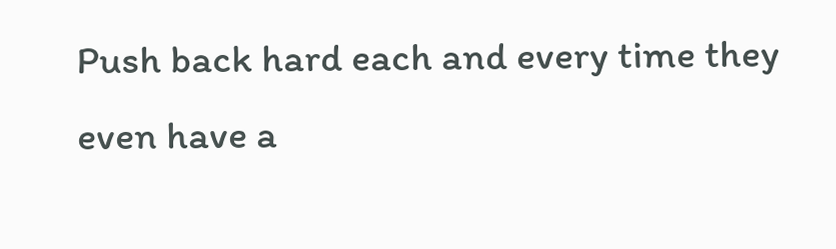Push back hard each and every time they even have a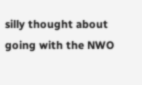silly thought about going with the NWO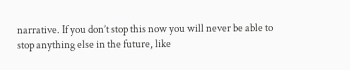narrative. If you don’t stop this now you will never be able to stop anything else in the future, like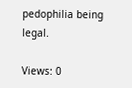pedophilia being legal.

Views: 0